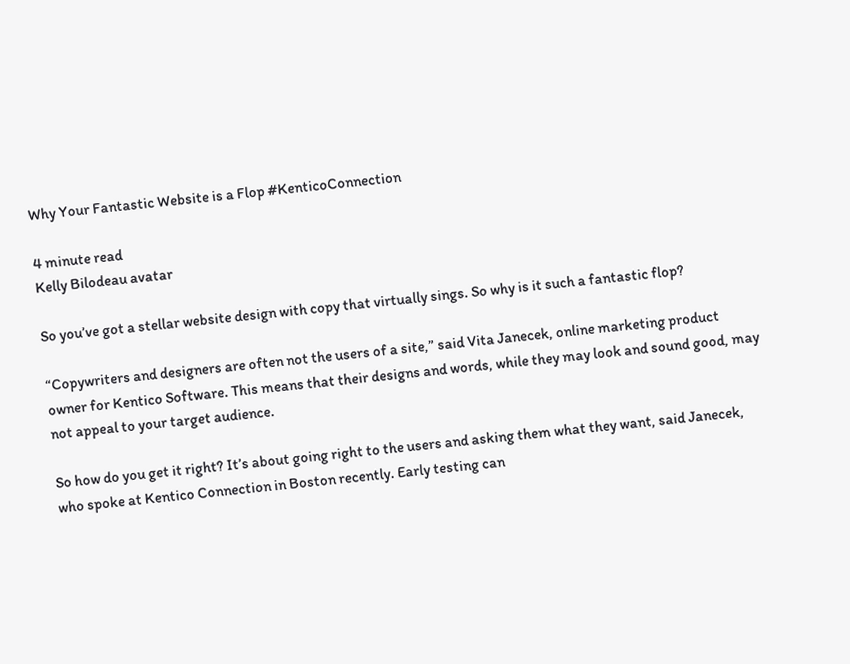Why Your Fantastic Website is a Flop #KenticoConnection

4 minute read
Kelly Bilodeau avatar

So you’ve got a stellar website design with copy that virtually sings. So why is it such a fantastic flop?

“Copywriters and designers are often not the users of a site,” said Vita Janecek, online marketing product owner for Kentico Software. This means that their designs and words, while they may look and sound good, may not appeal to your target audience.

So how do you get it right? It’s about going right to the users and asking them what they want, said Janecek, who spoke at Kentico Connection in Boston recently. Early testing can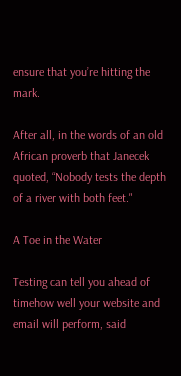ensure that you’re hitting the mark.

After all, in the words of an old African proverb that Janecek quoted, “Nobody tests the depth of a river with both feet."

A Toe in the Water

Testing can tell you ahead of timehow well your website and email will perform, said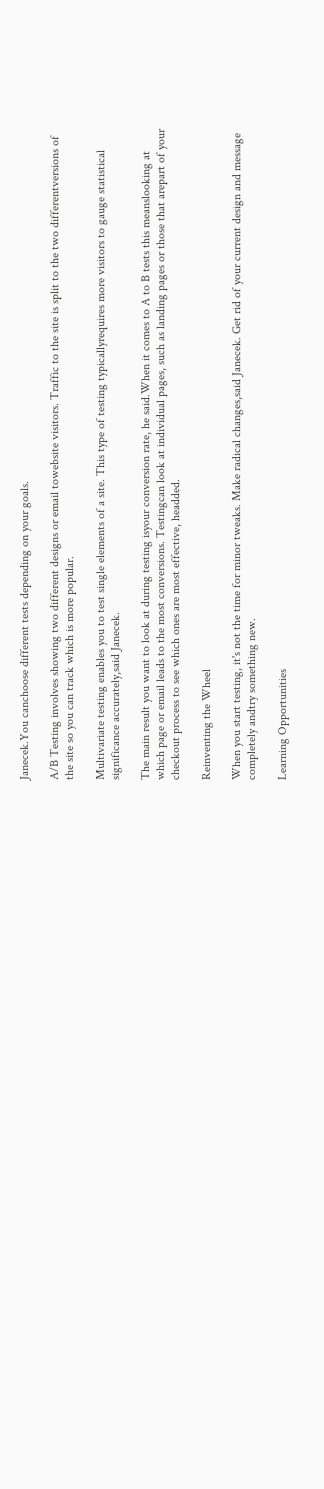Janecek.You canchoose different tests depending on your goals.

A/B Testing involves showing two different designs or email towebsite visitors. Traffic to the site is split to the two differentversions of the site so you can track which is more popular.

Multivariate testing enables you to test single elements of a site. This type of testing typicallyrequires more visitors to gauge statistical significance accurately,said Janecek.

The main result you want to look at during testing isyour conversion rate, he said.When it comes to A to B tests this meanslooking at which page or email leads to the most conversions. Testingcan look at individual pages, such as landing pages or those that arepart of your checkout process to see which ones are most effective, headded.

Reinventing the Wheel

When you start testing, it's not the time for minor tweaks. Make radical changes,said Janecek. Get rid of your current design and message completely andtry something new.

Learning Opportunities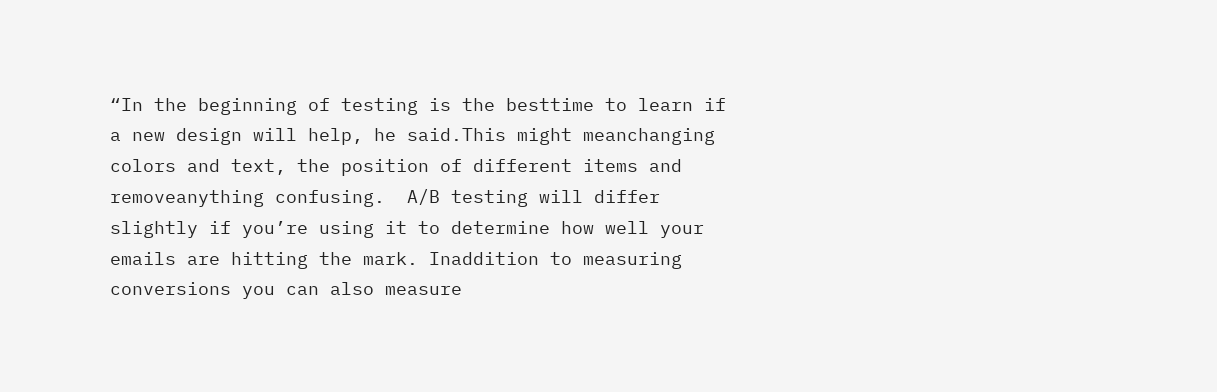“In the beginning of testing is the besttime to learn if a new design will help, he said.This might meanchanging colors and text, the position of different items and removeanything confusing.  A/B testing will differ slightly if you’re using it to determine how well your emails are hitting the mark. Inaddition to measuring conversions you can also measure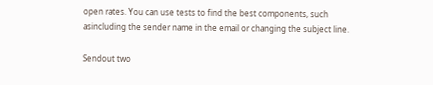open rates. You can use tests to find the best components, such asincluding the sender name in the email or changing the subject line.

Sendout two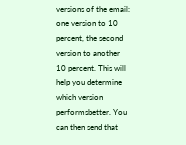versions of the email: one version to 10 percent, the second version to another 10 percent. This will help you determine which version performsbetter. You can then send that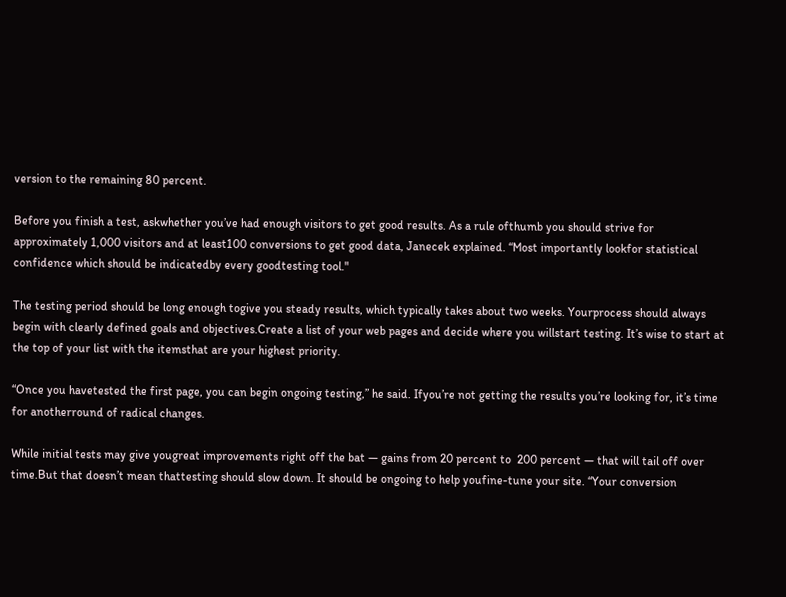version to the remaining 80 percent.

Before you finish a test, askwhether you’ve had enough visitors to get good results. As a rule ofthumb you should strive for approximately 1,000 visitors and at least100 conversions to get good data, Janecek explained. “Most importantly lookfor statistical confidence which should be indicatedby every goodtesting tool."

The testing period should be long enough togive you steady results, which typically takes about two weeks. Yourprocess should always begin with clearly defined goals and objectives.Create a list of your web pages and decide where you willstart testing. It’s wise to start at the top of your list with the itemsthat are your highest priority.

“Once you havetested the first page, you can begin ongoing testing,” he said. Ifyou’re not getting the results you’re looking for, it’s time for anotherround of radical changes.

While initial tests may give yougreat improvements right off the bat — gains from 20 percent to  200 percent — that will tail off over time.But that doesn’t mean thattesting should slow down. It should be ongoing to help youfine-tune your site. “Your conversion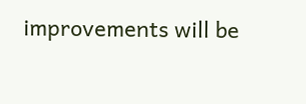improvements will be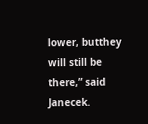lower, butthey will still be there,” said Janecek.